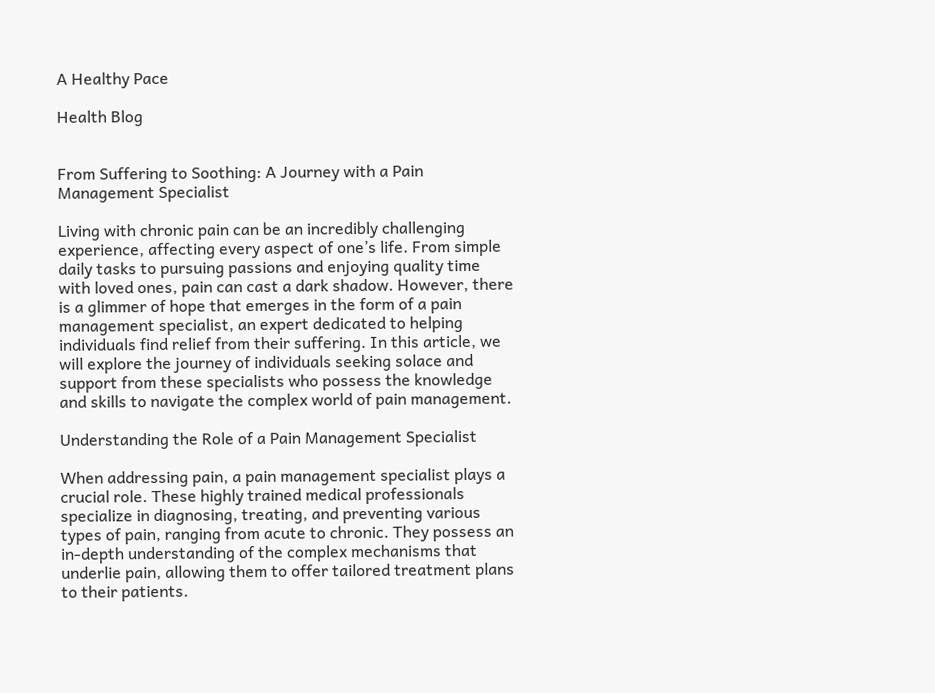A Healthy Pace

Health Blog


From Suffering to Soothing: A Journey with a Pain Management Specialist

Living with chronic pain can be an incredibly challenging experience, affecting every aspect of one’s life. From simple daily tasks to pursuing passions and enjoying quality time with loved ones, pain can cast a dark shadow. However, there is a glimmer of hope that emerges in the form of a pain management specialist, an expert dedicated to helping individuals find relief from their suffering. In this article, we will explore the journey of individuals seeking solace and support from these specialists who possess the knowledge and skills to navigate the complex world of pain management.

Understanding the Role of a Pain Management Specialist

When addressing pain, a pain management specialist plays a crucial role. These highly trained medical professionals specialize in diagnosing, treating, and preventing various types of pain, ranging from acute to chronic. They possess an in-depth understanding of the complex mechanisms that underlie pain, allowing them to offer tailored treatment plans to their patients.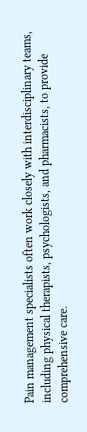Pain management specialists often work closely with interdisciplinary teams, including physical therapists, psychologists, and pharmacists, to provide comprehensive care.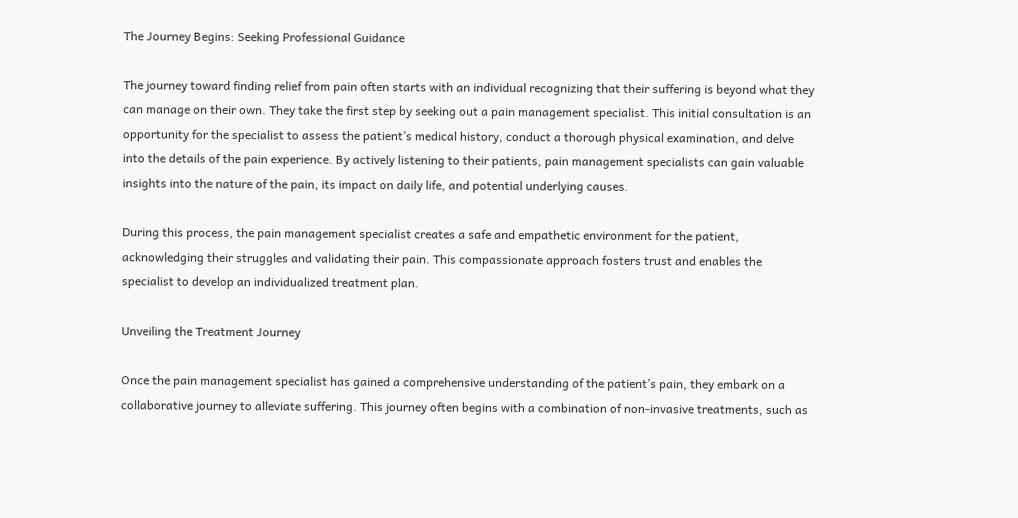The Journey Begins: Seeking Professional Guidance

The journey toward finding relief from pain often starts with an individual recognizing that their suffering is beyond what they can manage on their own. They take the first step by seeking out a pain management specialist. This initial consultation is an opportunity for the specialist to assess the patient’s medical history, conduct a thorough physical examination, and delve into the details of the pain experience. By actively listening to their patients, pain management specialists can gain valuable insights into the nature of the pain, its impact on daily life, and potential underlying causes.

During this process, the pain management specialist creates a safe and empathetic environment for the patient, acknowledging their struggles and validating their pain. This compassionate approach fosters trust and enables the specialist to develop an individualized treatment plan.

Unveiling the Treatment Journey

Once the pain management specialist has gained a comprehensive understanding of the patient’s pain, they embark on a collaborative journey to alleviate suffering. This journey often begins with a combination of non-invasive treatments, such as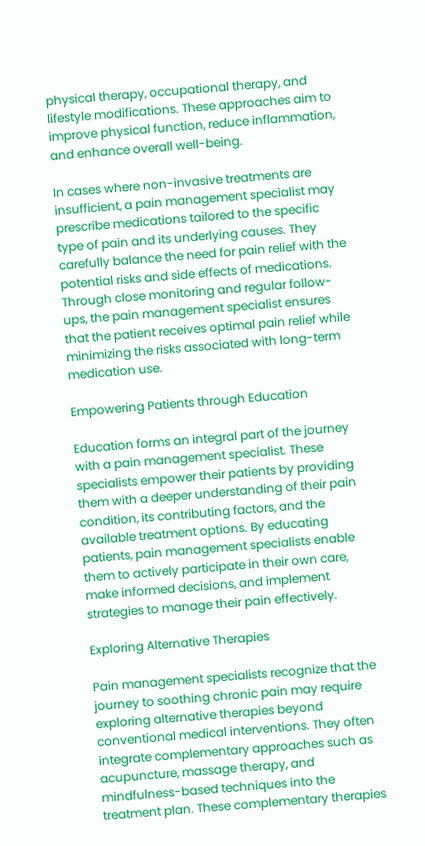physical therapy, occupational therapy, and lifestyle modifications. These approaches aim to improve physical function, reduce inflammation, and enhance overall well-being.

In cases where non-invasive treatments are insufficient, a pain management specialist may prescribe medications tailored to the specific type of pain and its underlying causes. They carefully balance the need for pain relief with the potential risks and side effects of medications. Through close monitoring and regular follow-ups, the pain management specialist ensures that the patient receives optimal pain relief while minimizing the risks associated with long-term medication use.

Empowering Patients through Education

Education forms an integral part of the journey with a pain management specialist. These specialists empower their patients by providing them with a deeper understanding of their pain condition, its contributing factors, and the available treatment options. By educating patients, pain management specialists enable them to actively participate in their own care, make informed decisions, and implement strategies to manage their pain effectively.

Exploring Alternative Therapies

Pain management specialists recognize that the journey to soothing chronic pain may require exploring alternative therapies beyond conventional medical interventions. They often integrate complementary approaches such as acupuncture, massage therapy, and mindfulness-based techniques into the treatment plan. These complementary therapies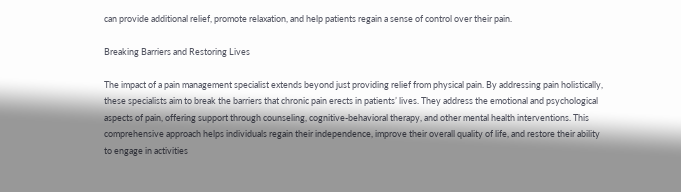can provide additional relief, promote relaxation, and help patients regain a sense of control over their pain.

Breaking Barriers and Restoring Lives

The impact of a pain management specialist extends beyond just providing relief from physical pain. By addressing pain holistically, these specialists aim to break the barriers that chronic pain erects in patients’ lives. They address the emotional and psychological aspects of pain, offering support through counseling, cognitive-behavioral therapy, and other mental health interventions. This comprehensive approach helps individuals regain their independence, improve their overall quality of life, and restore their ability to engage in activities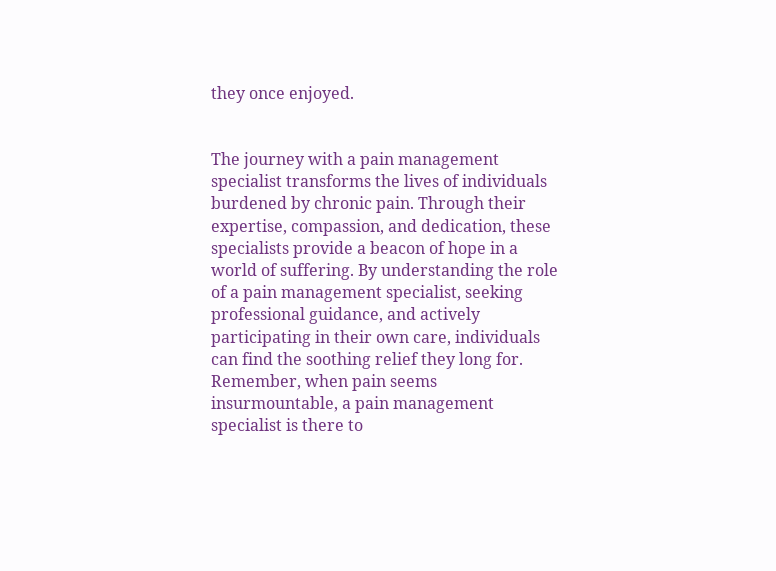they once enjoyed.


The journey with a pain management specialist transforms the lives of individuals burdened by chronic pain. Through their expertise, compassion, and dedication, these specialists provide a beacon of hope in a world of suffering. By understanding the role of a pain management specialist, seeking professional guidance, and actively participating in their own care, individuals can find the soothing relief they long for. Remember, when pain seems insurmountable, a pain management specialist is there to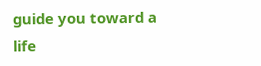guide you toward a life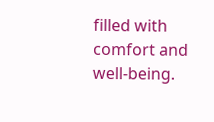filled with comfort and well-being.